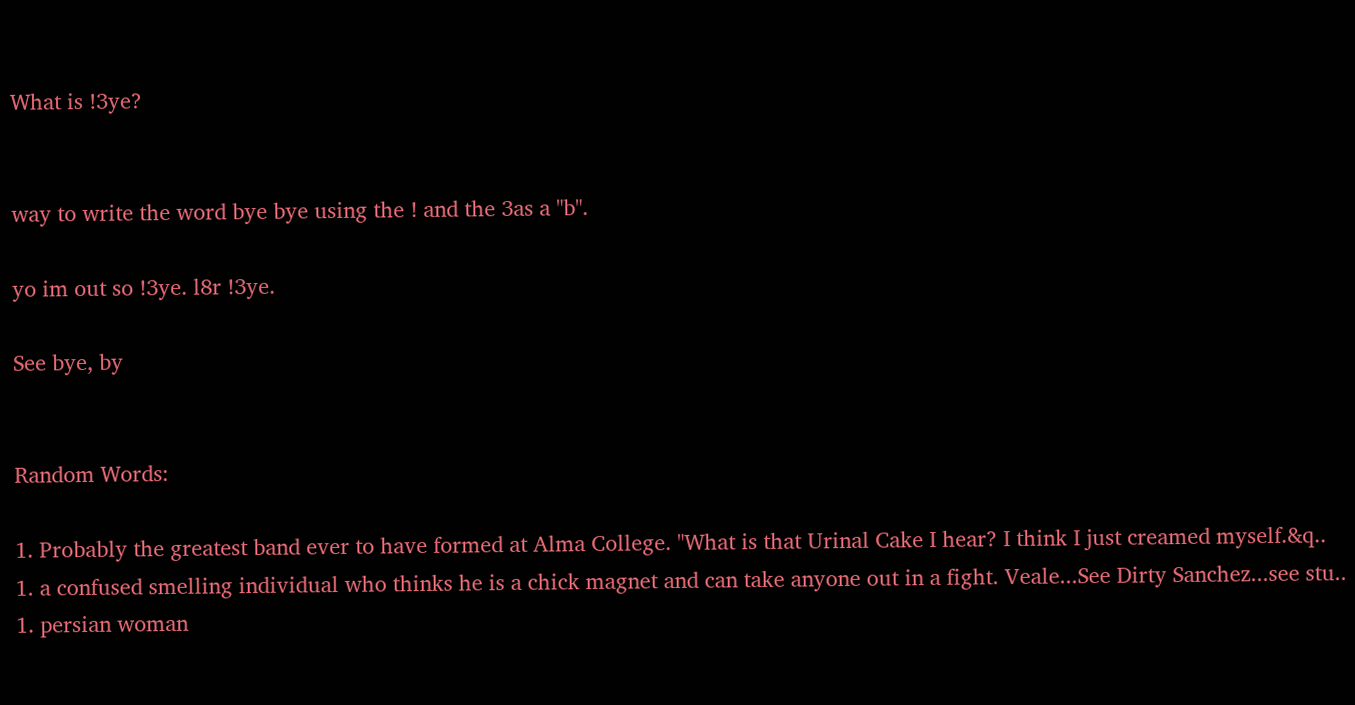What is !3ye?


way to write the word bye bye using the ! and the 3as a "b".

yo im out so !3ye. l8r !3ye.

See bye, by


Random Words:

1. Probably the greatest band ever to have formed at Alma College. "What is that Urinal Cake I hear? I think I just creamed myself.&q..
1. a confused smelling individual who thinks he is a chick magnet and can take anyone out in a fight. Veale...See Dirty Sanchez...see stu..
1. persian woman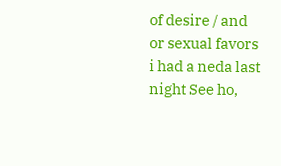of desire / and or sexual favors i had a neda last night See ho,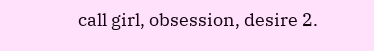call girl, obsession, desire 2.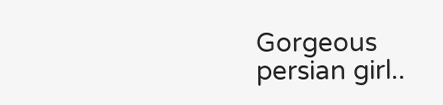Gorgeous persian girl..